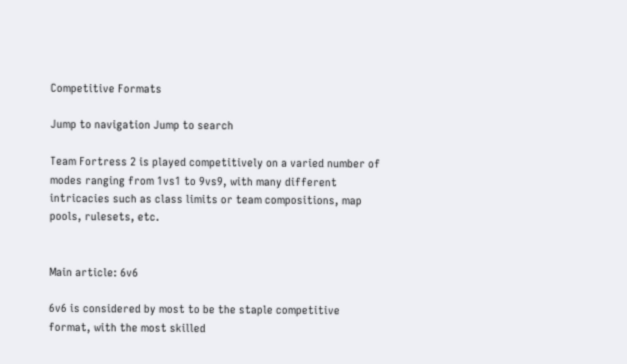Competitive Formats

Jump to navigation Jump to search

Team Fortress 2 is played competitively on a varied number of modes ranging from 1vs1 to 9vs9, with many different intricacies such as class limits or team compositions, map pools, rulesets, etc.


Main article: 6v6

6v6 is considered by most to be the staple competitive format, with the most skilled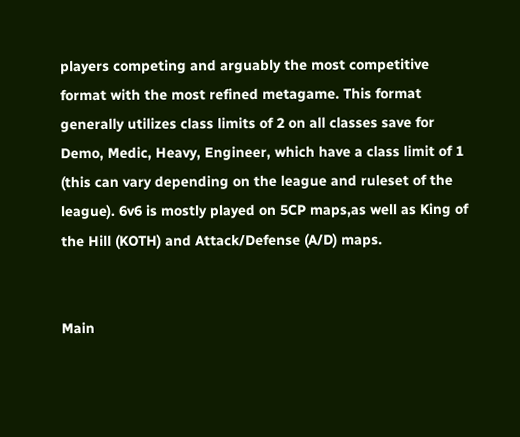players competing and arguably the most competitive format with the most refined metagame. This format generally utilizes class limits of 2 on all classes save for Demo, Medic, Heavy, Engineer, which have a class limit of 1 (this can vary depending on the league and ruleset of the league). 6v6 is mostly played on 5CP maps,as well as King of the Hill (KOTH) and Attack/Defense (A/D) maps.


Main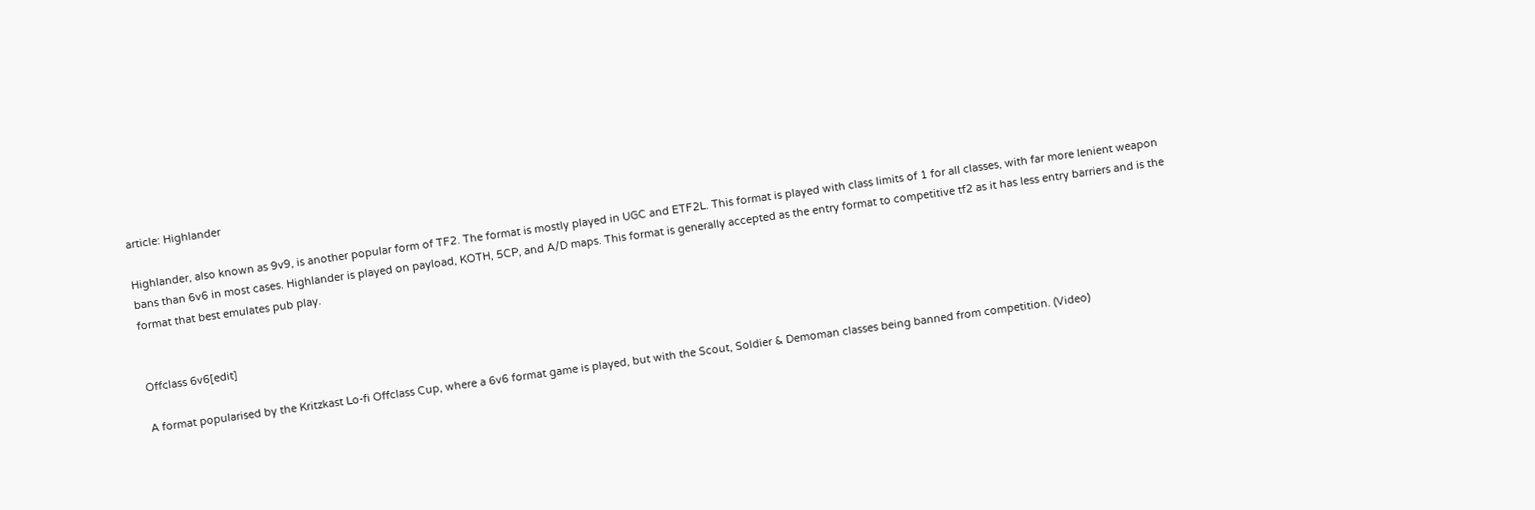article: Highlander

Highlander, also known as 9v9, is another popular form of TF2. The format is mostly played in UGC and ETF2L. This format is played with class limits of 1 for all classes, with far more lenient weapon bans than 6v6 in most cases. Highlander is played on payload, KOTH, 5CP, and A/D maps. This format is generally accepted as the entry format to competitive tf2 as it has less entry barriers and is the format that best emulates pub play.


Offclass 6v6[edit]

A format popularised by the Kritzkast Lo-fi Offclass Cup, where a 6v6 format game is played, but with the Scout, Soldier & Demoman classes being banned from competition. (Video)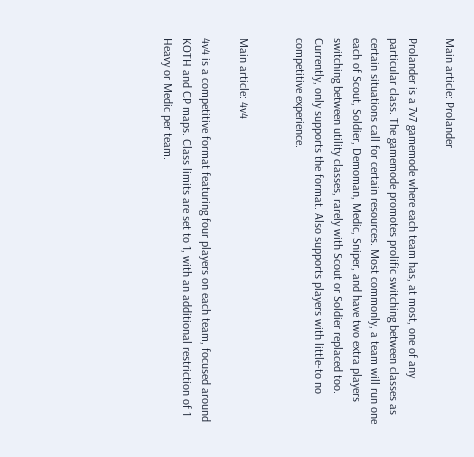Main article: Prolander

Prolander is a 7v7 gamemode where each team has, at most, one of any particular class. The gamemode promotes prolific switching between classes as certain situations call for certain resources. Most commonly, a team will run one each of Scout, Soldier, Demoman, Medic, Sniper, and have two extra players switching between utility classes, rarely with Scout or Soldier replaced too. Currently, only supports the format. Also supports players with little-to no competitive experience.


Main article: 4v4

4v4 is a competitive format featuring four players on each team, focused around KOTH and CP maps. Class limits are set to 1, with an additional restriction of 1 Heavy or Medic per team.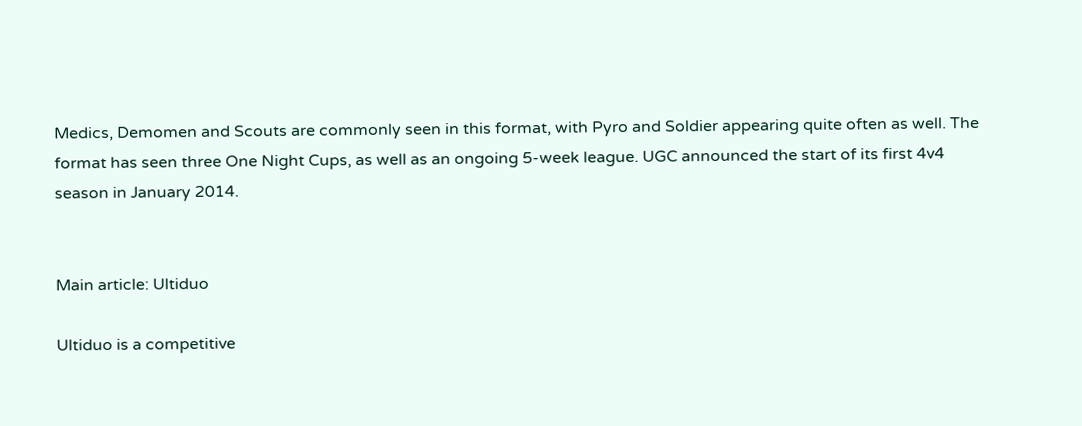Medics, Demomen and Scouts are commonly seen in this format, with Pyro and Soldier appearing quite often as well. The format has seen three One Night Cups, as well as an ongoing 5-week league. UGC announced the start of its first 4v4 season in January 2014.


Main article: Ultiduo

Ultiduo is a competitive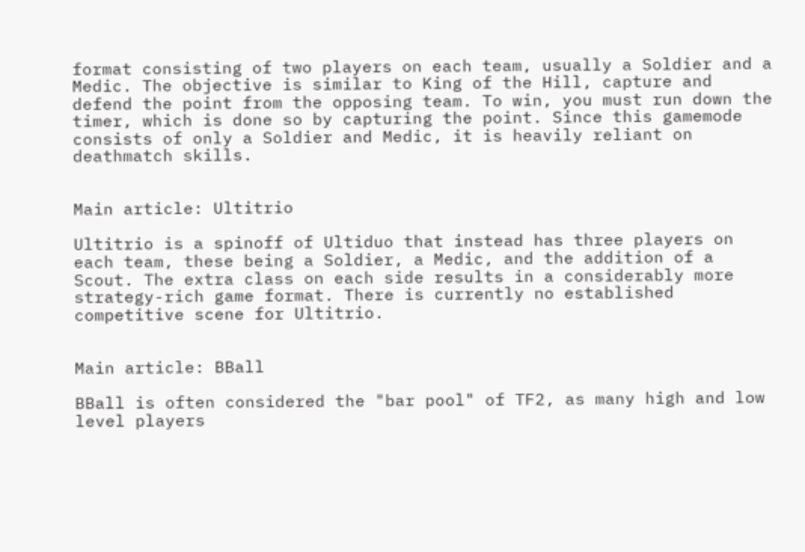format consisting of two players on each team, usually a Soldier and a Medic. The objective is similar to King of the Hill, capture and defend the point from the opposing team. To win, you must run down the timer, which is done so by capturing the point. Since this gamemode consists of only a Soldier and Medic, it is heavily reliant on deathmatch skills.


Main article: Ultitrio

Ultitrio is a spinoff of Ultiduo that instead has three players on each team, these being a Soldier, a Medic, and the addition of a Scout. The extra class on each side results in a considerably more strategy-rich game format. There is currently no established competitive scene for Ultitrio.


Main article: BBall

BBall is often considered the "bar pool" of TF2, as many high and low level players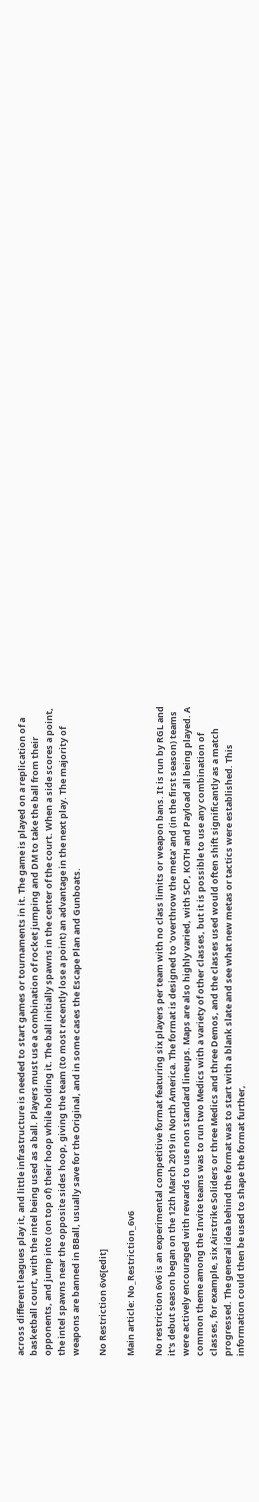across different leagues play it, and little infrastructure is needed to start games or tournaments in it. The game is played on a replication of a basketball court, with the intel being used as a ball. Players must use a combination of rocket jumping and DM to take the ball from their opponents, and jump into (on top of) their hoop while holding it. The ball initially spawns in the center of the court. When a side scores a point, the intel spawns near the opposite sides hoop, giving the team (to most recently lose a point) an advantage in the next play. The majority of weapons are banned in BBall, usually save for the Original, and in some cases the Escape Plan and Gunboats.

No Restriction 6v6[edit]

Main article: No_Restriction_6v6

No restriction 6v6 is an experimental competitive format featuring six players per team with no class limits or weapon bans. It is run by RGL and it's debut season began on the 12th March 2019 in North America. The format is designed to 'overthrow the meta' and (in the first season) teams were actively encouraged with rewards to use non standard lineups. Maps are also highly varied, with 5CP, KOTH and Payload all being played. A common theme among the Invite teams was to run two Medics with a variety of other classes, but it is possible to use any combination of classes, for example, six Airstrike Soliders or three Medics and three Demos, and the classes used would often shift significantly as a match progressed. The general idea behind the format was to start with a blank slate and see what new metas or tactics were established. This information could then be used to shape the format further,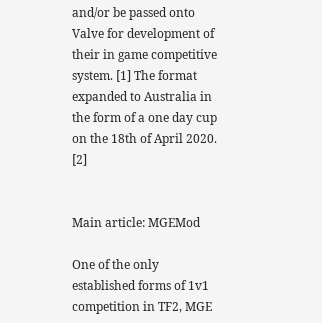and/or be passed onto Valve for development of their in game competitive system. [1] The format expanded to Australia in the form of a one day cup on the 18th of April 2020. [2]


Main article: MGEMod

One of the only established forms of 1v1 competition in TF2, MGE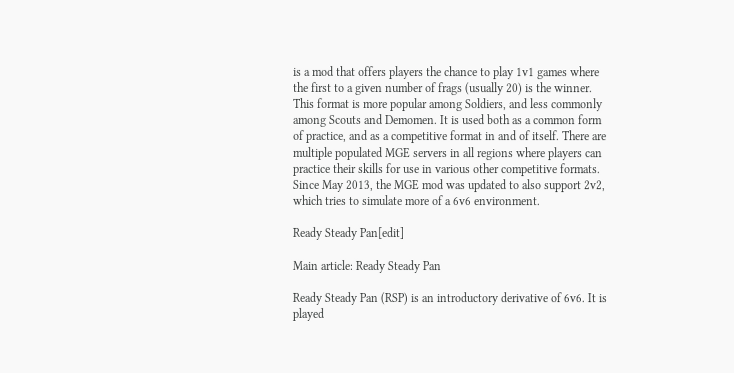is a mod that offers players the chance to play 1v1 games where the first to a given number of frags (usually 20) is the winner. This format is more popular among Soldiers, and less commonly among Scouts and Demomen. It is used both as a common form of practice, and as a competitive format in and of itself. There are multiple populated MGE servers in all regions where players can practice their skills for use in various other competitive formats. Since May 2013, the MGE mod was updated to also support 2v2, which tries to simulate more of a 6v6 environment.

Ready Steady Pan[edit]

Main article: Ready Steady Pan

Ready Steady Pan (RSP) is an introductory derivative of 6v6. It is played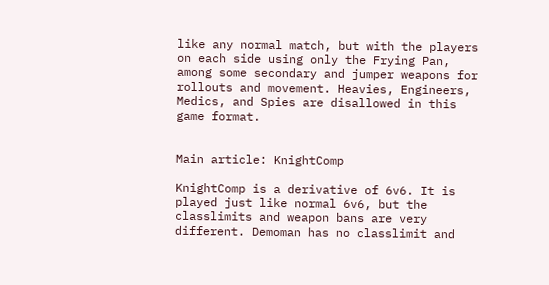like any normal match, but with the players on each side using only the Frying Pan, among some secondary and jumper weapons for rollouts and movement. Heavies, Engineers, Medics, and Spies are disallowed in this game format.


Main article: KnightComp

KnightComp is a derivative of 6v6. It is played just like normal 6v6, but the classlimits and weapon bans are very different. Demoman has no classlimit and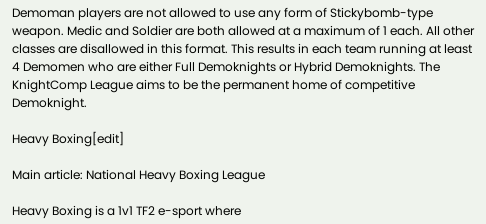Demoman players are not allowed to use any form of Stickybomb-type weapon. Medic and Soldier are both allowed at a maximum of 1 each. All other classes are disallowed in this format. This results in each team running at least 4 Demomen who are either Full Demoknights or Hybrid Demoknights. The KnightComp League aims to be the permanent home of competitive Demoknight.

Heavy Boxing[edit]

Main article: National Heavy Boxing League

Heavy Boxing is a 1v1 TF2 e-sport where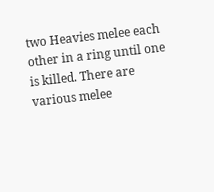two Heavies melee each other in a ring until one is killed. There are various melee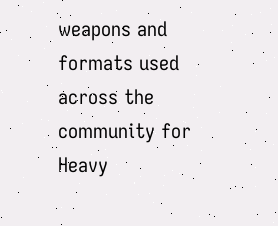weapons and formats used across the community for Heavy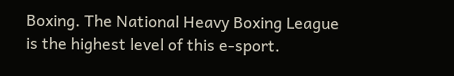Boxing. The National Heavy Boxing League is the highest level of this e-sport.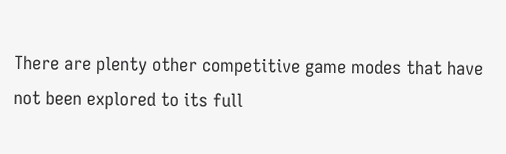There are plenty other competitive game modes that have not been explored to its full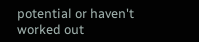potential or haven't worked out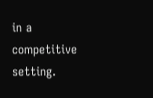in a competitive setting.